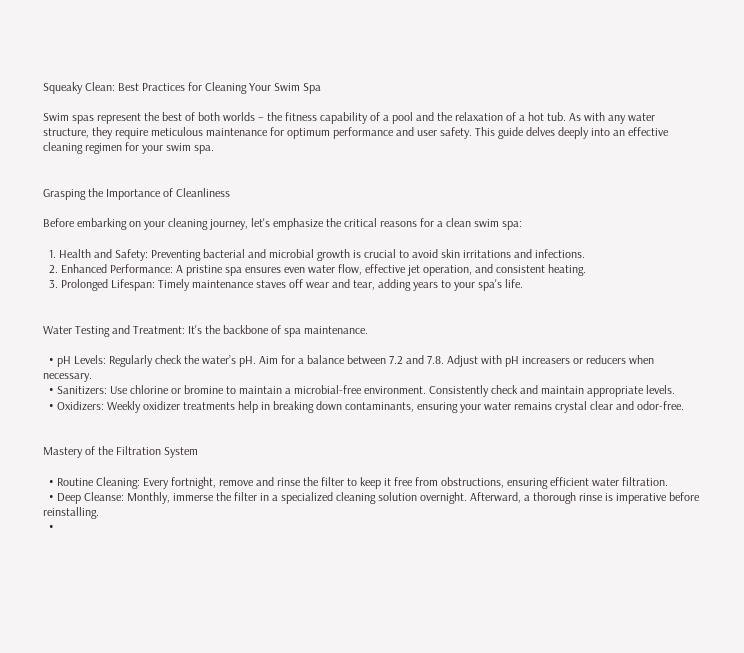Squeaky Clean: Best Practices for Cleaning Your Swim Spa

Swim spas represent the best of both worlds – the fitness capability of a pool and the relaxation of a hot tub. As with any water structure, they require meticulous maintenance for optimum performance and user safety. This guide delves deeply into an effective cleaning regimen for your swim spa.


Grasping the Importance of Cleanliness

Before embarking on your cleaning journey, let's emphasize the critical reasons for a clean swim spa:

  1. Health and Safety: Preventing bacterial and microbial growth is crucial to avoid skin irritations and infections.
  2. Enhanced Performance: A pristine spa ensures even water flow, effective jet operation, and consistent heating.
  3. Prolonged Lifespan: Timely maintenance staves off wear and tear, adding years to your spa's life.


Water Testing and Treatment: It's the backbone of spa maintenance.

  • pH Levels: Regularly check the water’s pH. Aim for a balance between 7.2 and 7.8. Adjust with pH increasers or reducers when necessary.
  • Sanitizers: Use chlorine or bromine to maintain a microbial-free environment. Consistently check and maintain appropriate levels.
  • Oxidizers: Weekly oxidizer treatments help in breaking down contaminants, ensuring your water remains crystal clear and odor-free.


Mastery of the Filtration System

  • Routine Cleaning: Every fortnight, remove and rinse the filter to keep it free from obstructions, ensuring efficient water filtration.
  • Deep Cleanse: Monthly, immerse the filter in a specialized cleaning solution overnight. Afterward, a thorough rinse is imperative before reinstalling.
  •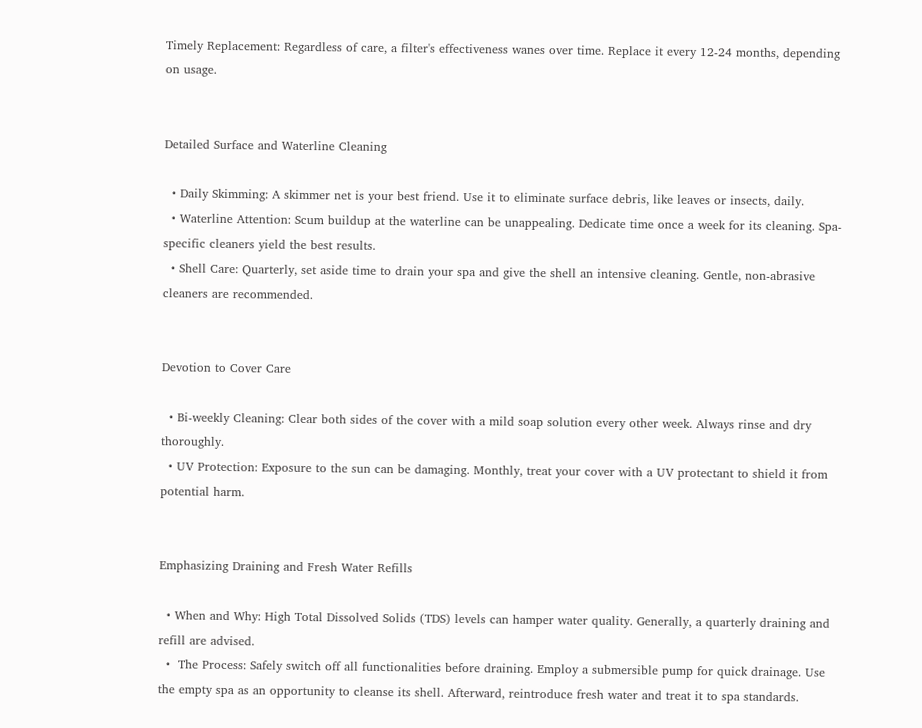Timely Replacement: Regardless of care, a filter's effectiveness wanes over time. Replace it every 12-24 months, depending on usage.


Detailed Surface and Waterline Cleaning

  • Daily Skimming: A skimmer net is your best friend. Use it to eliminate surface debris, like leaves or insects, daily.
  • Waterline Attention: Scum buildup at the waterline can be unappealing. Dedicate time once a week for its cleaning. Spa-specific cleaners yield the best results.
  • Shell Care: Quarterly, set aside time to drain your spa and give the shell an intensive cleaning. Gentle, non-abrasive cleaners are recommended.


Devotion to Cover Care

  • Bi-weekly Cleaning: Clear both sides of the cover with a mild soap solution every other week. Always rinse and dry thoroughly.
  • UV Protection: Exposure to the sun can be damaging. Monthly, treat your cover with a UV protectant to shield it from potential harm.


Emphasizing Draining and Fresh Water Refills

  • When and Why: High Total Dissolved Solids (TDS) levels can hamper water quality. Generally, a quarterly draining and refill are advised.
  •  The Process: Safely switch off all functionalities before draining. Employ a submersible pump for quick drainage. Use the empty spa as an opportunity to cleanse its shell. Afterward, reintroduce fresh water and treat it to spa standards.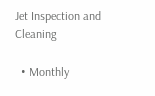Jet Inspection and Cleaning

  • Monthly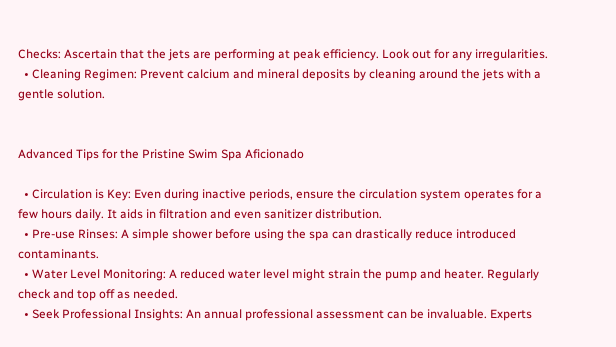Checks: Ascertain that the jets are performing at peak efficiency. Look out for any irregularities.
  • Cleaning Regimen: Prevent calcium and mineral deposits by cleaning around the jets with a gentle solution.


Advanced Tips for the Pristine Swim Spa Aficionado

  • Circulation is Key: Even during inactive periods, ensure the circulation system operates for a few hours daily. It aids in filtration and even sanitizer distribution.
  • Pre-use Rinses: A simple shower before using the spa can drastically reduce introduced contaminants.
  • Water Level Monitoring: A reduced water level might strain the pump and heater. Regularly check and top off as needed.
  • Seek Professional Insights: An annual professional assessment can be invaluable. Experts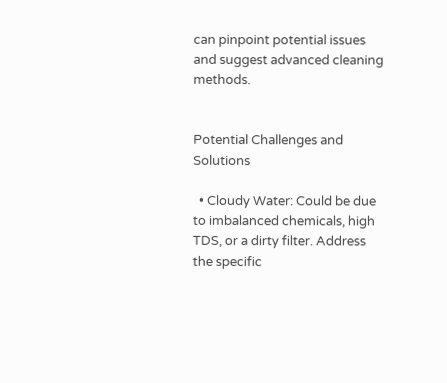can pinpoint potential issues and suggest advanced cleaning methods.


Potential Challenges and Solutions

  • Cloudy Water: Could be due to imbalanced chemicals, high TDS, or a dirty filter. Address the specific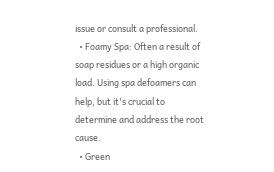issue or consult a professional.
  • Foamy Spa: Often a result of soap residues or a high organic load. Using spa defoamers can help, but it's crucial to determine and address the root cause.
  • Green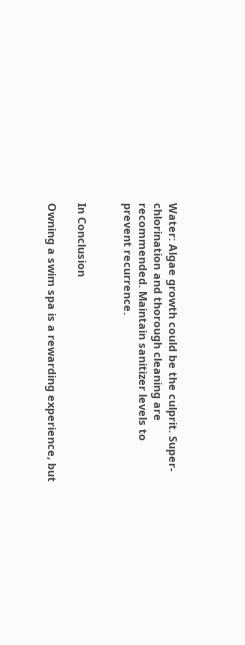Water: Algae growth could be the culprit. Super-chlorination and thorough cleaning are recommended. Maintain sanitizer levels to prevent recurrence.


In Conclusion

Owning a swim spa is a rewarding experience, but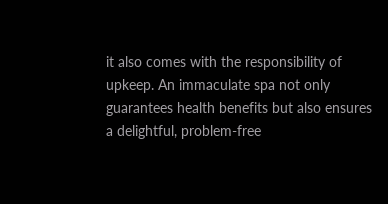it also comes with the responsibility of upkeep. An immaculate spa not only guarantees health benefits but also ensures a delightful, problem-free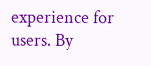experience for users. By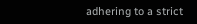adhering to a strict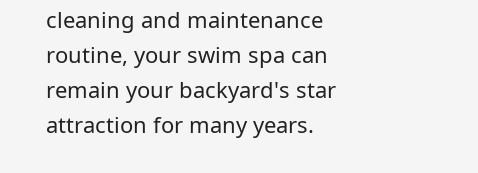cleaning and maintenance routine, your swim spa can remain your backyard's star attraction for many years.